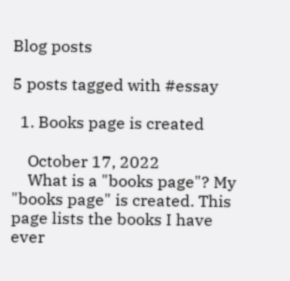Blog posts

5 posts tagged with #essay

  1. Books page is created

    October 17, 2022
    What is a "books page"? My "books page" is created. This page lists the books I have ever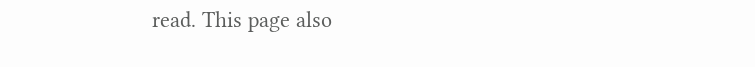read. This page also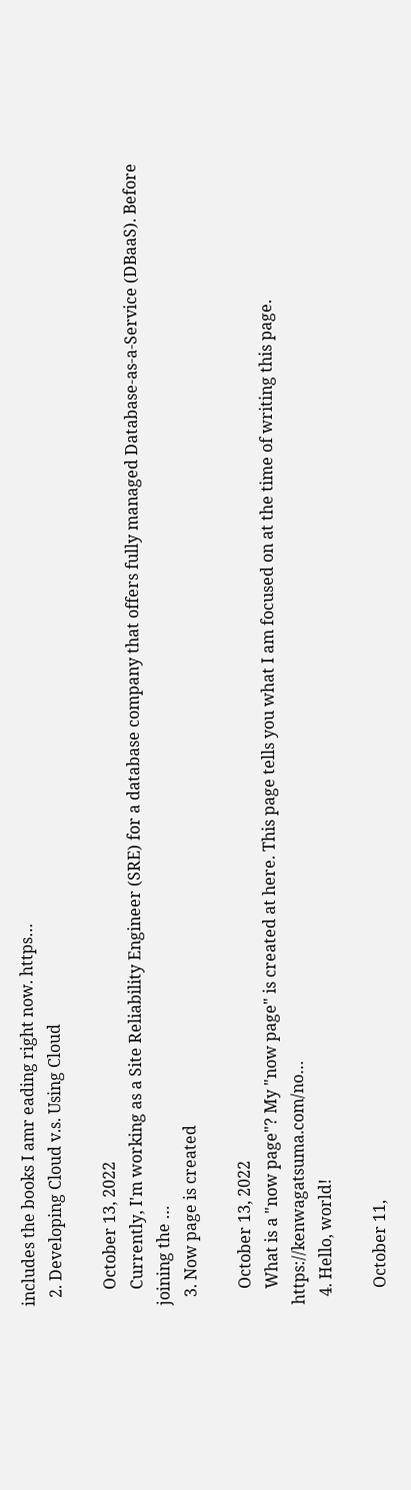includes the books I amr eading right now. https…
  2. Developing Cloud v.s. Using Cloud

    October 13, 2022
    Currently, I'm working as a Site Reliability Engineer (SRE) for a database company that offers fully managed Database-as-a-Service (DBaaS). Before joining the …
  3. Now page is created

    October 13, 2022
    What is a "now page"? My "now page" is created at here. This page tells you what I am focused on at the time of writing this page. https://kenwagatsuma.com/no…
  4. Hello, world!

    October 11,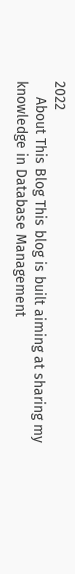2022
    About This Blog This blog is built aiming at sharing my knowledge in Database Management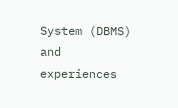System (DBMS) and experiences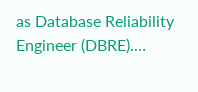as Database Reliability Engineer (DBRE).…